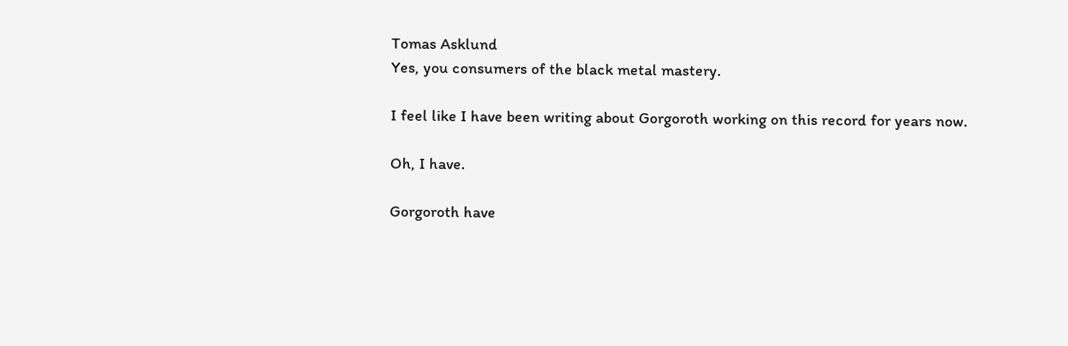Tomas Asklund
Yes, you consumers of the black metal mastery.

I feel like I have been writing about Gorgoroth working on this record for years now.

Oh, I have.

Gorgoroth have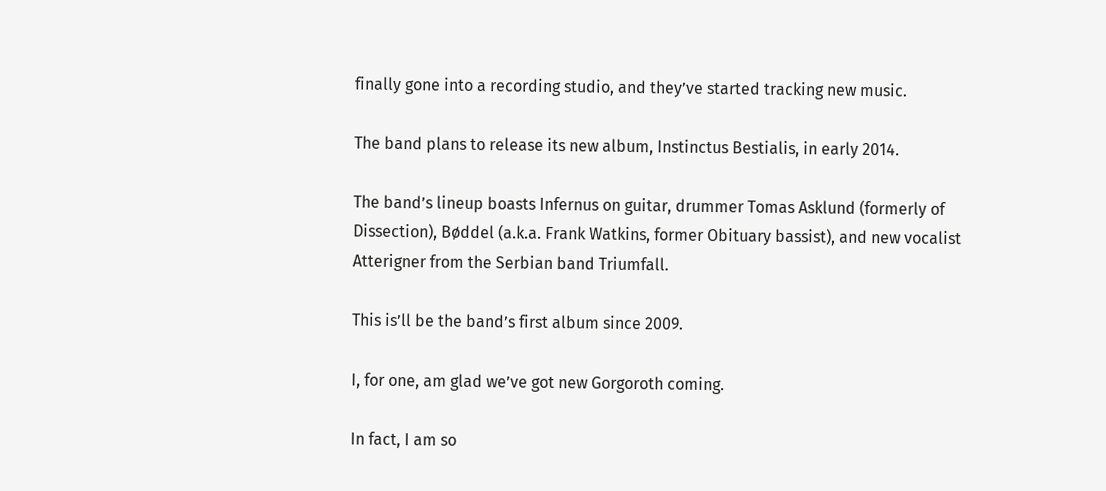finally gone into a recording studio, and they’ve started tracking new music.

The band plans to release its new album, Instinctus Bestialis, in early 2014.

The band’s lineup boasts Infernus on guitar, drummer Tomas Asklund (formerly of Dissection), Bøddel (a.k.a. Frank Watkins, former Obituary bassist), and new vocalist Atterigner from the Serbian band Triumfall.

This is’ll be the band’s first album since 2009.

I, for one, am glad we’ve got new Gorgoroth coming.

In fact, I am so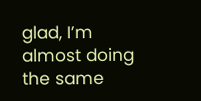glad, I’m almost doing the same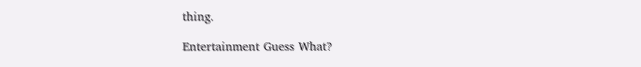thing.

Entertainment Guess What?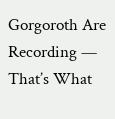Gorgoroth Are Recording — That’s What